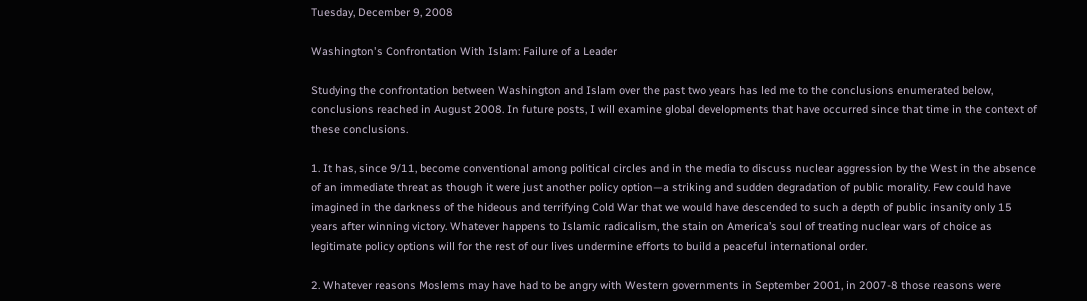Tuesday, December 9, 2008

Washington's Confrontation With Islam: Failure of a Leader

Studying the confrontation between Washington and Islam over the past two years has led me to the conclusions enumerated below, conclusions reached in August 2008. In future posts, I will examine global developments that have occurred since that time in the context of these conclusions.

1. It has, since 9/11, become conventional among political circles and in the media to discuss nuclear aggression by the West in the absence of an immediate threat as though it were just another policy option—a striking and sudden degradation of public morality. Few could have imagined in the darkness of the hideous and terrifying Cold War that we would have descended to such a depth of public insanity only 15 years after winning victory. Whatever happens to Islamic radicalism, the stain on America’s soul of treating nuclear wars of choice as legitimate policy options will for the rest of our lives undermine efforts to build a peaceful international order.

2. Whatever reasons Moslems may have had to be angry with Western governments in September 2001, in 2007-8 those reasons were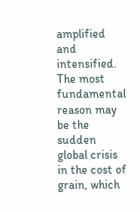amplified and intensified. The most fundamental reason may be the sudden global crisis in the cost of grain, which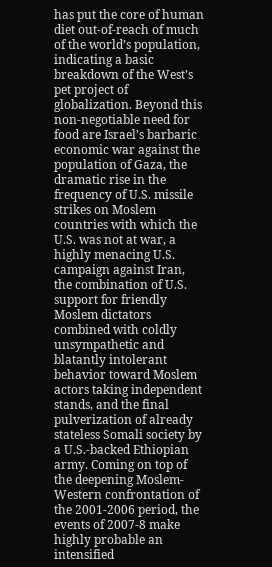has put the core of human diet out-of-reach of much of the world’s population, indicating a basic breakdown of the West’s pet project of globalization. Beyond this non-negotiable need for food are Israel’s barbaric economic war against the population of Gaza, the dramatic rise in the frequency of U.S. missile strikes on Moslem countries with which the U.S. was not at war, a highly menacing U.S. campaign against Iran, the combination of U.S. support for friendly Moslem dictators combined with coldly unsympathetic and blatantly intolerant behavior toward Moslem actors taking independent stands, and the final pulverization of already stateless Somali society by a U.S.-backed Ethiopian army. Coming on top of the deepening Moslem-Western confrontation of the 2001-2006 period, the events of 2007-8 make highly probable an intensified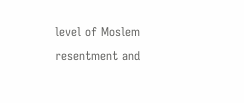level of Moslem resentment and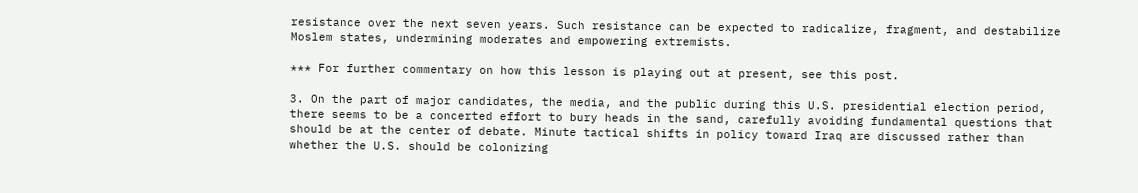resistance over the next seven years. Such resistance can be expected to radicalize, fragment, and destabilize Moslem states, undermining moderates and empowering extremists.

*** For further commentary on how this lesson is playing out at present, see this post.

3. On the part of major candidates, the media, and the public during this U.S. presidential election period, there seems to be a concerted effort to bury heads in the sand, carefully avoiding fundamental questions that should be at the center of debate. Minute tactical shifts in policy toward Iraq are discussed rather than whether the U.S. should be colonizing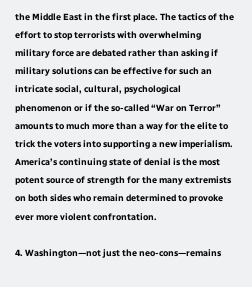the Middle East in the first place. The tactics of the effort to stop terrorists with overwhelming military force are debated rather than asking if military solutions can be effective for such an intricate social, cultural, psychological phenomenon or if the so-called “War on Terror” amounts to much more than a way for the elite to trick the voters into supporting a new imperialism. America’s continuing state of denial is the most potent source of strength for the many extremists on both sides who remain determined to provoke ever more violent confrontation.

4. Washington—not just the neo-cons—remains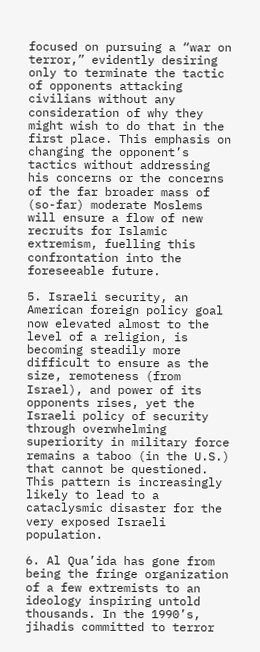focused on pursuing a “war on terror,” evidently desiring only to terminate the tactic of opponents attacking civilians without any consideration of why they might wish to do that in the first place. This emphasis on changing the opponent’s tactics without addressing his concerns or the concerns of the far broader mass of (so-far) moderate Moslems will ensure a flow of new recruits for Islamic extremism, fuelling this confrontation into the foreseeable future.

5. Israeli security, an American foreign policy goal now elevated almost to the level of a religion, is becoming steadily more difficult to ensure as the size, remoteness (from Israel), and power of its opponents rises, yet the Israeli policy of security through overwhelming superiority in military force remains a taboo (in the U.S.) that cannot be questioned. This pattern is increasingly likely to lead to a cataclysmic disaster for the very exposed Israeli population.

6. Al Qua’ida has gone from being the fringe organization of a few extremists to an ideology inspiring untold thousands. In the 1990’s, jihadis committed to terror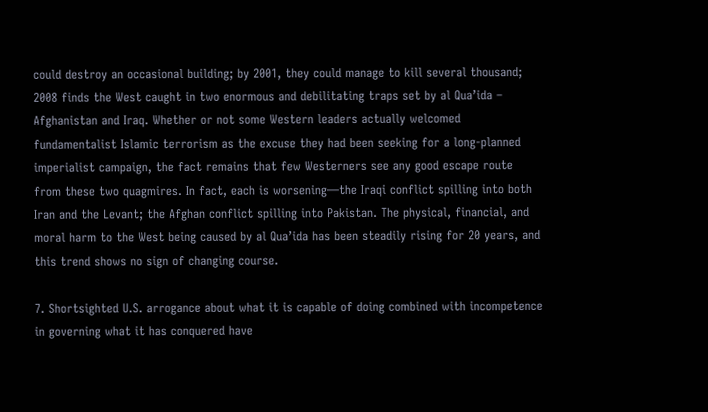could destroy an occasional building; by 2001, they could manage to kill several thousand; 2008 finds the West caught in two enormous and debilitating traps set by al Qua’ida – Afghanistan and Iraq. Whether or not some Western leaders actually welcomed fundamentalist Islamic terrorism as the excuse they had been seeking for a long-planned imperialist campaign, the fact remains that few Westerners see any good escape route from these two quagmires. In fact, each is worsening—the Iraqi conflict spilling into both Iran and the Levant; the Afghan conflict spilling into Pakistan. The physical, financial, and moral harm to the West being caused by al Qua’ida has been steadily rising for 20 years, and this trend shows no sign of changing course.

7. Shortsighted U.S. arrogance about what it is capable of doing combined with incompetence in governing what it has conquered have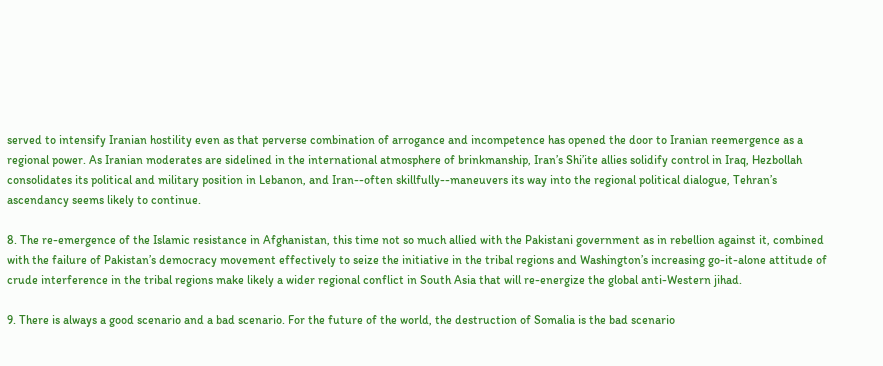served to intensify Iranian hostility even as that perverse combination of arrogance and incompetence has opened the door to Iranian reemergence as a regional power. As Iranian moderates are sidelined in the international atmosphere of brinkmanship, Iran’s Shi’ite allies solidify control in Iraq, Hezbollah consolidates its political and military position in Lebanon, and Iran--often skillfully--maneuvers its way into the regional political dialogue, Tehran’s ascendancy seems likely to continue.

8. The re-emergence of the Islamic resistance in Afghanistan, this time not so much allied with the Pakistani government as in rebellion against it, combined with the failure of Pakistan’s democracy movement effectively to seize the initiative in the tribal regions and Washington’s increasing go-it-alone attitude of crude interference in the tribal regions make likely a wider regional conflict in South Asia that will re-energize the global anti-Western jihad.

9. There is always a good scenario and a bad scenario. For the future of the world, the destruction of Somalia is the bad scenario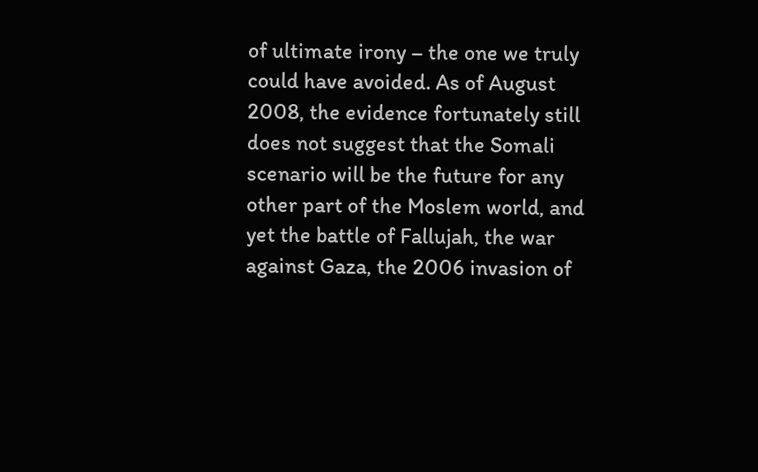of ultimate irony – the one we truly could have avoided. As of August 2008, the evidence fortunately still does not suggest that the Somali scenario will be the future for any other part of the Moslem world, and yet the battle of Fallujah, the war against Gaza, the 2006 invasion of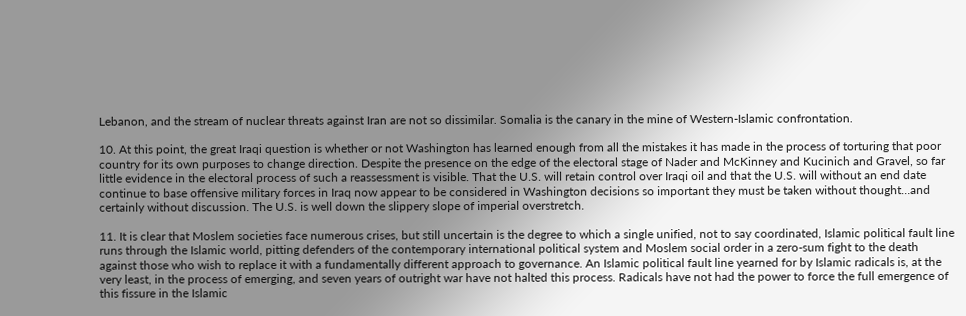Lebanon, and the stream of nuclear threats against Iran are not so dissimilar. Somalia is the canary in the mine of Western-Islamic confrontation.

10. At this point, the great Iraqi question is whether or not Washington has learned enough from all the mistakes it has made in the process of torturing that poor country for its own purposes to change direction. Despite the presence on the edge of the electoral stage of Nader and McKinney and Kucinich and Gravel, so far little evidence in the electoral process of such a reassessment is visible. That the U.S. will retain control over Iraqi oil and that the U.S. will without an end date continue to base offensive military forces in Iraq now appear to be considered in Washington decisions so important they must be taken without thought…and certainly without discussion. The U.S. is well down the slippery slope of imperial overstretch.

11. It is clear that Moslem societies face numerous crises, but still uncertain is the degree to which a single unified, not to say coordinated, Islamic political fault line runs through the Islamic world, pitting defenders of the contemporary international political system and Moslem social order in a zero-sum fight to the death against those who wish to replace it with a fundamentally different approach to governance. An Islamic political fault line yearned for by Islamic radicals is, at the very least, in the process of emerging, and seven years of outright war have not halted this process. Radicals have not had the power to force the full emergence of this fissure in the Islamic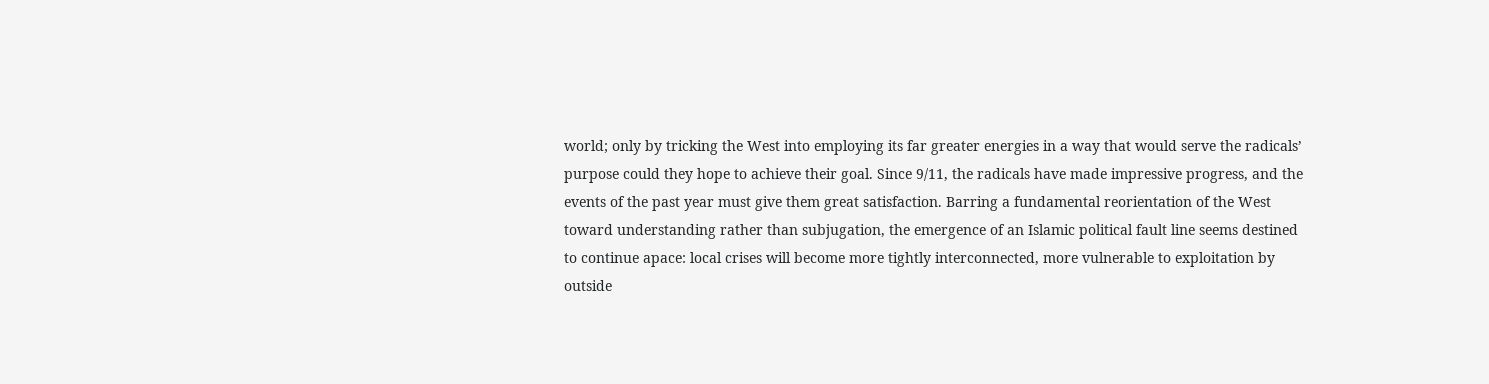world; only by tricking the West into employing its far greater energies in a way that would serve the radicals’ purpose could they hope to achieve their goal. Since 9/11, the radicals have made impressive progress, and the events of the past year must give them great satisfaction. Barring a fundamental reorientation of the West toward understanding rather than subjugation, the emergence of an Islamic political fault line seems destined to continue apace: local crises will become more tightly interconnected, more vulnerable to exploitation by outside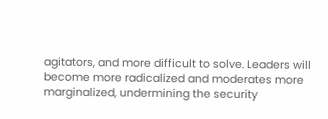agitators, and more difficult to solve. Leaders will become more radicalized and moderates more marginalized, undermining the security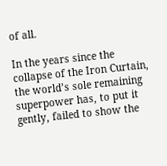of all.

In the years since the collapse of the Iron Curtain, the world’s sole remaining superpower has, to put it gently, failed to show the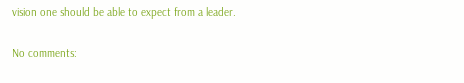vision one should be able to expect from a leader.

No comments: